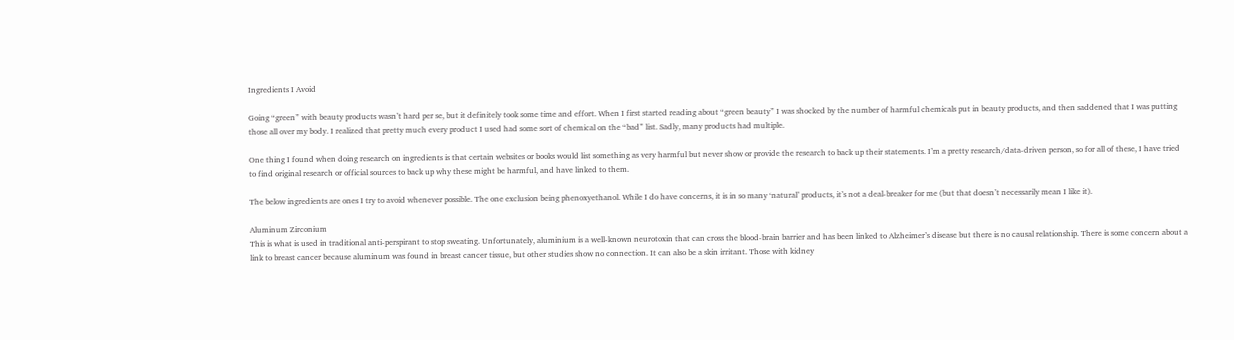Ingredients I Avoid

Going “green” with beauty products wasn’t hard per se, but it definitely took some time and effort. When I first started reading about “green beauty” I was shocked by the number of harmful chemicals put in beauty products, and then saddened that I was putting those all over my body. I realized that pretty much every product I used had some sort of chemical on the “bad” list. Sadly, many products had multiple.

One thing I found when doing research on ingredients is that certain websites or books would list something as very harmful but never show or provide the research to back up their statements. I’m a pretty research/data-driven person, so for all of these, I have tried to find original research or official sources to back up why these might be harmful, and have linked to them.

The below ingredients are ones I try to avoid whenever possible. The one exclusion being phenoxyethanol. While I do have concerns, it is in so many ‘natural’ products, it’s not a deal-breaker for me (but that doesn’t necessarily mean I like it).

Aluminum Zirconium
This is what is used in traditional anti-perspirant to stop sweating. Unfortunately, aluminium is a well-known neurotoxin that can cross the blood-brain barrier and has been linked to Alzheimer’s disease but there is no causal relationship. There is some concern about a link to breast cancer because aluminum was found in breast cancer tissue, but other studies show no connection. It can also be a skin irritant. Those with kidney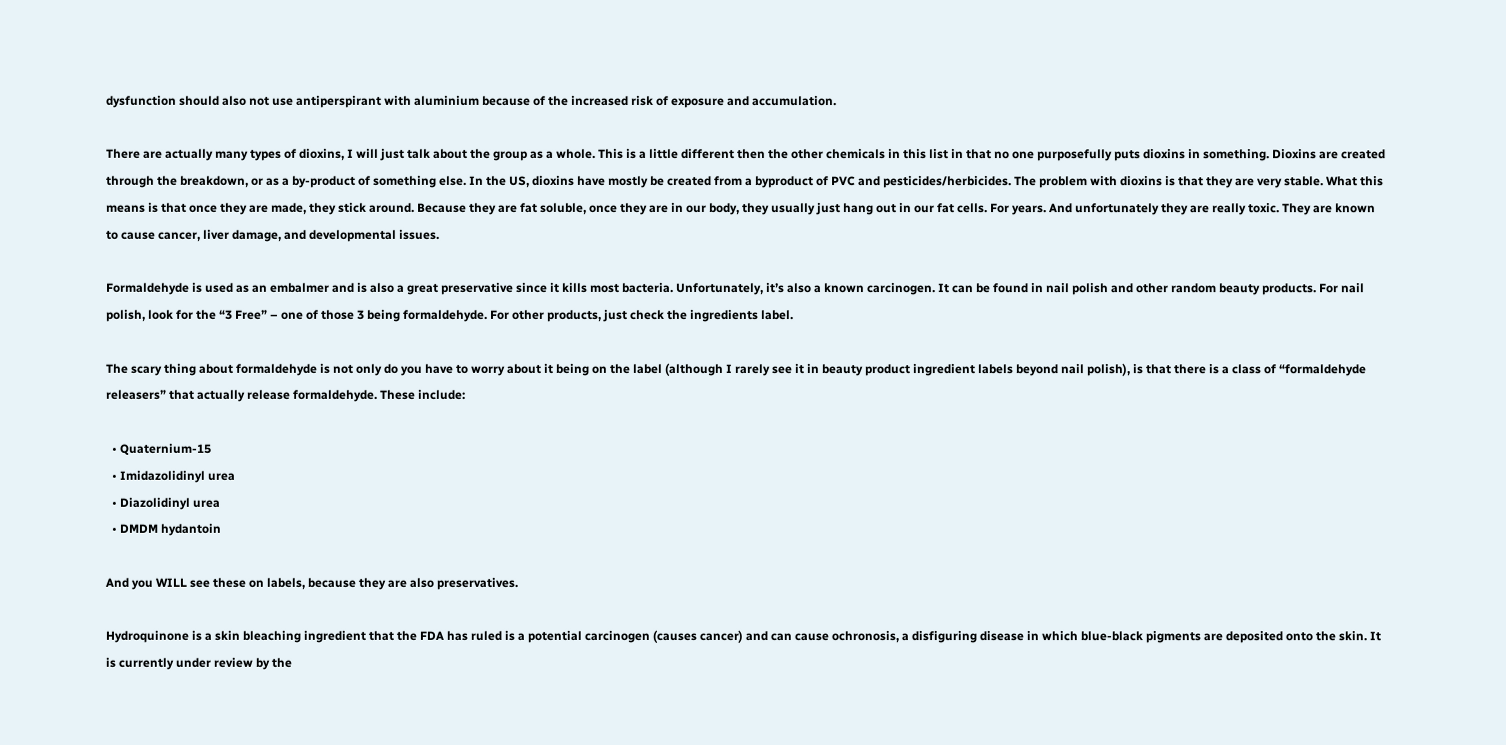dysfunction should also not use antiperspirant with aluminium because of the increased risk of exposure and accumulation.

There are actually many types of dioxins, I will just talk about the group as a whole. This is a little different then the other chemicals in this list in that no one purposefully puts dioxins in something. Dioxins are created through the breakdown, or as a by-product of something else. In the US, dioxins have mostly be created from a byproduct of PVC and pesticides/herbicides. The problem with dioxins is that they are very stable. What this means is that once they are made, they stick around. Because they are fat soluble, once they are in our body, they usually just hang out in our fat cells. For years. And unfortunately they are really toxic. They are known to cause cancer, liver damage, and developmental issues.

Formaldehyde is used as an embalmer and is also a great preservative since it kills most bacteria. Unfortunately, it’s also a known carcinogen. It can be found in nail polish and other random beauty products. For nail polish, look for the “3 Free” – one of those 3 being formaldehyde. For other products, just check the ingredients label.

The scary thing about formaldehyde is not only do you have to worry about it being on the label (although I rarely see it in beauty product ingredient labels beyond nail polish), is that there is a class of “formaldehyde releasers” that actually release formaldehyde. These include:

  • Quaternium-15
  • Imidazolidinyl urea
  • Diazolidinyl urea
  • DMDM hydantoin

And you WILL see these on labels, because they are also preservatives.

Hydroquinone is a skin bleaching ingredient that the FDA has ruled is a potential carcinogen (causes cancer) and can cause ochronosis, a disfiguring disease in which blue-black pigments are deposited onto the skin. It is currently under review by the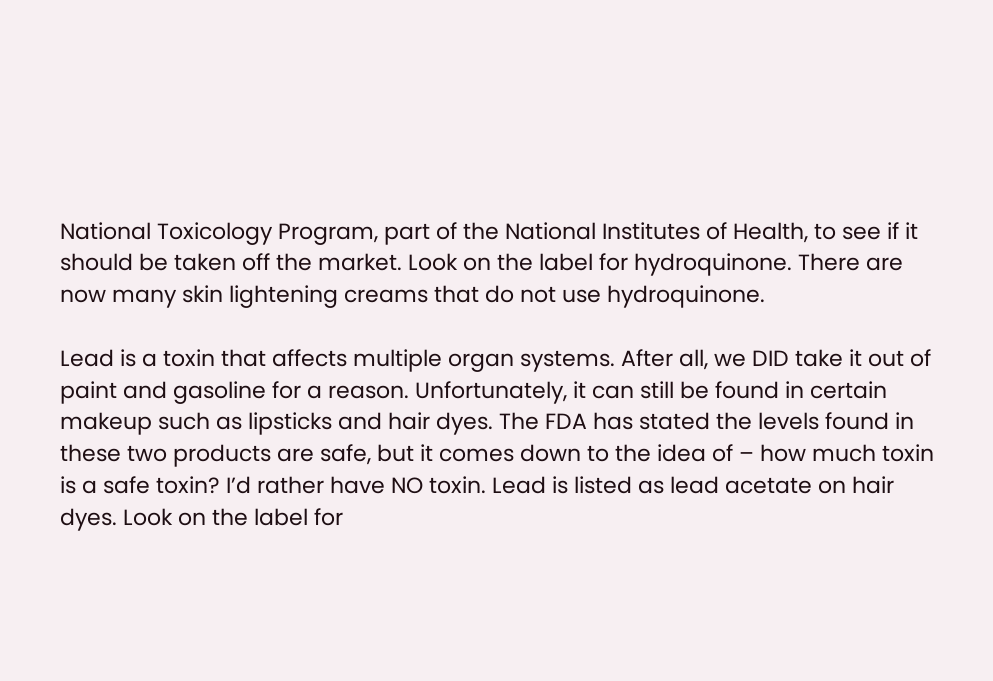National Toxicology Program, part of the National Institutes of Health, to see if it should be taken off the market. Look on the label for hydroquinone. There are now many skin lightening creams that do not use hydroquinone.

Lead is a toxin that affects multiple organ systems. After all, we DID take it out of paint and gasoline for a reason. Unfortunately, it can still be found in certain makeup such as lipsticks and hair dyes. The FDA has stated the levels found in these two products are safe, but it comes down to the idea of – how much toxin is a safe toxin? I’d rather have NO toxin. Lead is listed as lead acetate on hair dyes. Look on the label for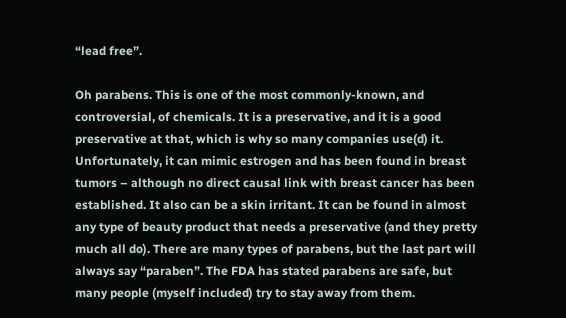“lead free”.

Oh parabens. This is one of the most commonly-known, and controversial, of chemicals. It is a preservative, and it is a good preservative at that, which is why so many companies use(d) it. Unfortunately, it can mimic estrogen and has been found in breast tumors – although no direct causal link with breast cancer has been established. It also can be a skin irritant. It can be found in almost any type of beauty product that needs a preservative (and they pretty much all do). There are many types of parabens, but the last part will always say “paraben”. The FDA has stated parabens are safe, but many people (myself included) try to stay away from them.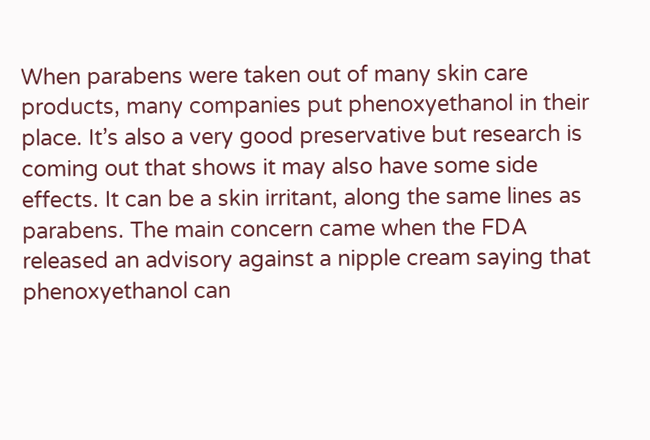When parabens were taken out of many skin care products, many companies put phenoxyethanol in their place. It’s also a very good preservative but research is coming out that shows it may also have some side effects. It can be a skin irritant, along the same lines as parabens. The main concern came when the FDA released an advisory against a nipple cream saying that phenoxyethanol can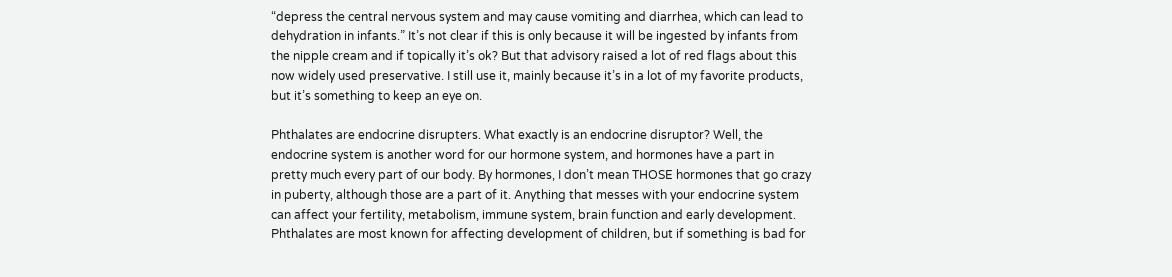“depress the central nervous system and may cause vomiting and diarrhea, which can lead to dehydration in infants.” It’s not clear if this is only because it will be ingested by infants from the nipple cream and if topically it’s ok? But that advisory raised a lot of red flags about this now widely used preservative. I still use it, mainly because it’s in a lot of my favorite products, but it’s something to keep an eye on.

Phthalates are endocrine disrupters. What exactly is an endocrine disruptor? Well, the endocrine system is another word for our hormone system, and hormones have a part in pretty much every part of our body. By hormones, I don’t mean THOSE hormones that go crazy in puberty, although those are a part of it. Anything that messes with your endocrine system can affect your fertility, metabolism, immune system, brain function and early development. Phthalates are most known for affecting development of children, but if something is bad for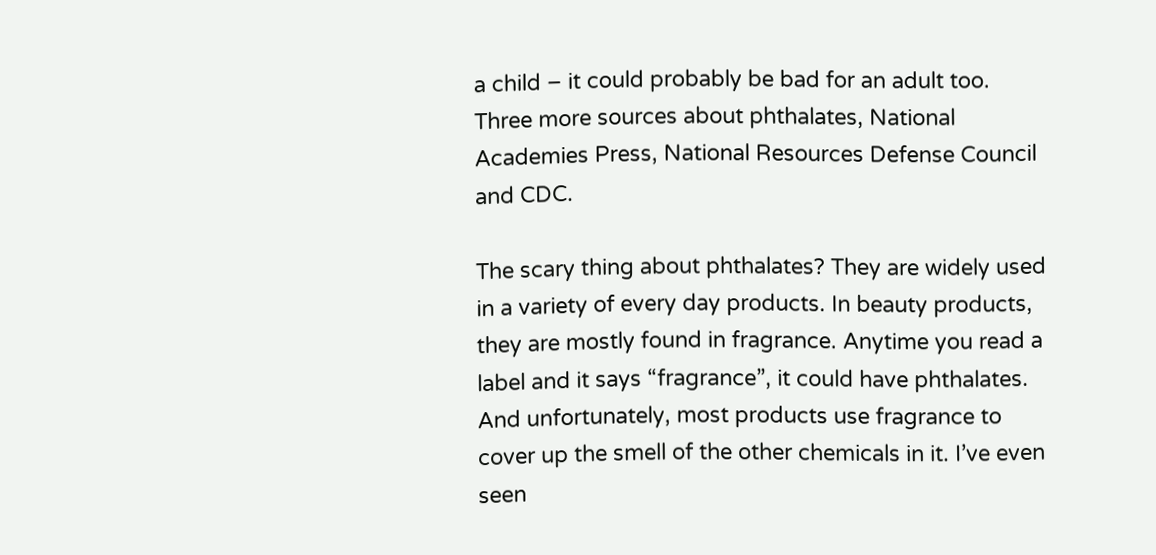a child – it could probably be bad for an adult too. Three more sources about phthalates, National Academies Press, National Resources Defense Council and CDC.

The scary thing about phthalates? They are widely used in a variety of every day products. In beauty products, they are mostly found in fragrance. Anytime you read a label and it says “fragrance”, it could have phthalates. And unfortunately, most products use fragrance to cover up the smell of the other chemicals in it. I’ve even seen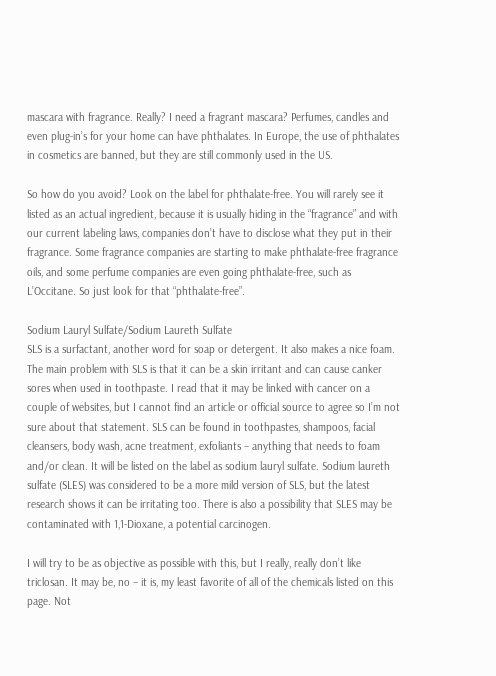mascara with fragrance. Really? I need a fragrant mascara? Perfumes, candles and even plug-in’s for your home can have phthalates. In Europe, the use of phthalates in cosmetics are banned, but they are still commonly used in the US.

So how do you avoid? Look on the label for phthalate-free. You will rarely see it listed as an actual ingredient, because it is usually hiding in the “fragrance” and with our current labeling laws, companies don’t have to disclose what they put in their fragrance. Some fragrance companies are starting to make phthalate-free fragrance oils, and some perfume companies are even going phthalate-free, such as L’Occitane. So just look for that “phthalate-free”.

Sodium Lauryl Sulfate/Sodium Laureth Sulfate
SLS is a surfactant, another word for soap or detergent. It also makes a nice foam. The main problem with SLS is that it can be a skin irritant and can cause canker sores when used in toothpaste. I read that it may be linked with cancer on a couple of websites, but I cannot find an article or official source to agree so I’m not sure about that statement. SLS can be found in toothpastes, shampoos, facial cleansers, body wash, acne treatment, exfoliants – anything that needs to foam and/or clean. It will be listed on the label as sodium lauryl sulfate. Sodium laureth sulfate (SLES) was considered to be a more mild version of SLS, but the latest research shows it can be irritating too. There is also a possibility that SLES may be contaminated with 1,1-Dioxane, a potential carcinogen.

I will try to be as objective as possible with this, but I really, really don’t like triclosan. It may be, no – it is, my least favorite of all of the chemicals listed on this page. Not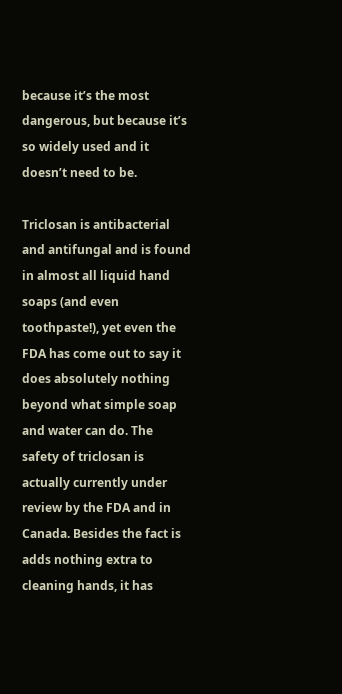because it’s the most dangerous, but because it’s so widely used and it doesn’t need to be.

Triclosan is antibacterial and antifungal and is found in almost all liquid hand soaps (and even toothpaste!), yet even the FDA has come out to say it does absolutely nothing beyond what simple soap and water can do. The safety of triclosan is actually currently under review by the FDA and in Canada. Besides the fact is adds nothing extra to cleaning hands, it has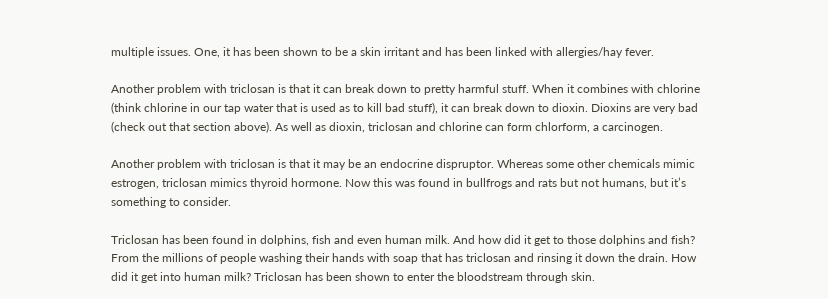multiple issues. One, it has been shown to be a skin irritant and has been linked with allergies/hay fever.

Another problem with triclosan is that it can break down to pretty harmful stuff. When it combines with chlorine (think chlorine in our tap water that is used as to kill bad stuff), it can break down to dioxin. Dioxins are very bad (check out that section above). As well as dioxin, triclosan and chlorine can form chlorform, a carcinogen.

Another problem with triclosan is that it may be an endocrine dispruptor. Whereas some other chemicals mimic estrogen, triclosan mimics thyroid hormone. Now this was found in bullfrogs and rats but not humans, but it’s something to consider.

Triclosan has been found in dolphins, fish and even human milk. And how did it get to those dolphins and fish? From the millions of people washing their hands with soap that has triclosan and rinsing it down the drain. How did it get into human milk? Triclosan has been shown to enter the bloodstream through skin.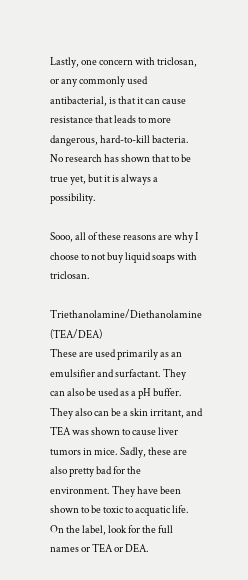Lastly, one concern with triclosan, or any commonly used antibacterial, is that it can cause resistance that leads to more dangerous, hard-to-kill bacteria. No research has shown that to be true yet, but it is always a possibility.

Sooo, all of these reasons are why I choose to not buy liquid soaps with triclosan.

Triethanolamine/Diethanolamine (TEA/DEA)
These are used primarily as an emulsifier and surfactant. They can also be used as a pH buffer. They also can be a skin irritant, and TEA was shown to cause liver tumors in mice. Sadly, these are also pretty bad for the environment. They have been shown to be toxic to acquatic life. On the label, look for the full names or TEA or DEA.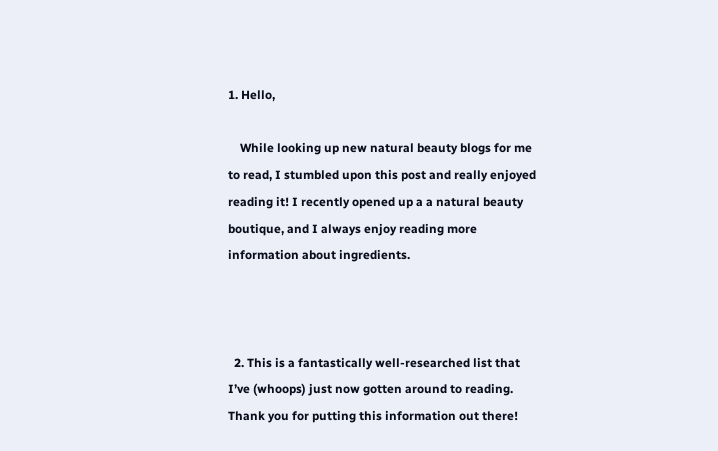1. Hello,

    While looking up new natural beauty blogs for me to read, I stumbled upon this post and really enjoyed reading it! I recently opened up a a natural beauty boutique, and I always enjoy reading more information about ingredients.



  2. This is a fantastically well-researched list that I’ve (whoops) just now gotten around to reading. Thank you for putting this information out there!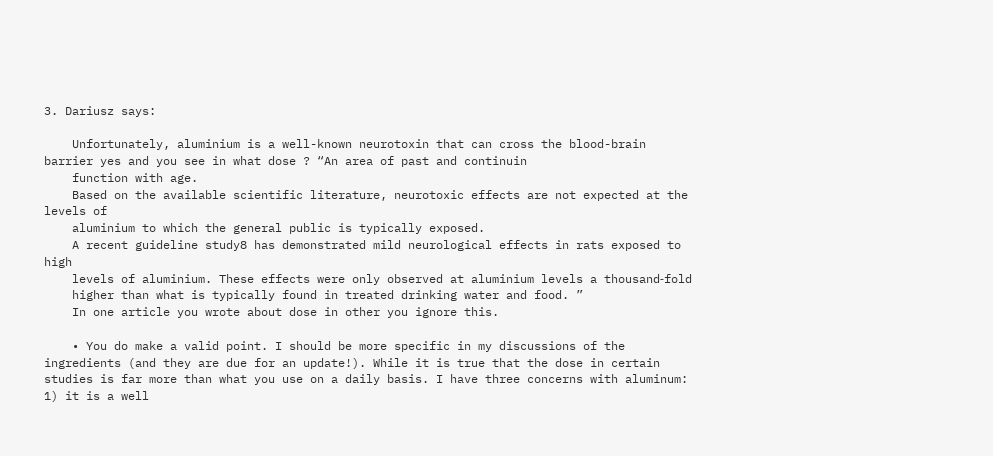3. Dariusz says:

    Unfortunately, aluminium is a well-known neurotoxin that can cross the blood-brain barrier yes and you see in what dose ? “An area of past and continuin
    function with age.
    Based on the available scientific literature, neurotoxic effects are not expected at the levels of
    aluminium to which the general public is typically exposed.
    A recent guideline study8 has demonstrated mild neurological effects in rats exposed to high
    levels of aluminium. These effects were only observed at aluminium levels a thousand‐fold
    higher than what is typically found in treated drinking water and food. ”
    In one article you wrote about dose in other you ignore this.

    • You do make a valid point. I should be more specific in my discussions of the ingredients (and they are due for an update!). While it is true that the dose in certain studies is far more than what you use on a daily basis. I have three concerns with aluminum: 1) it is a well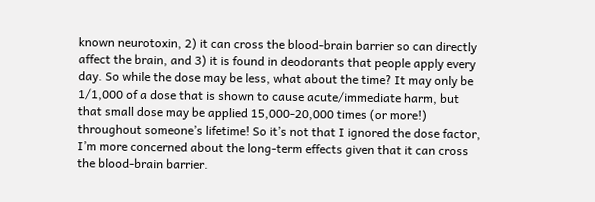known neurotoxin, 2) it can cross the blood-brain barrier so can directly affect the brain, and 3) it is found in deodorants that people apply every day. So while the dose may be less, what about the time? It may only be 1/1,000 of a dose that is shown to cause acute/immediate harm, but that small dose may be applied 15,000-20,000 times (or more!) throughout someone’s lifetime! So it’s not that I ignored the dose factor, I’m more concerned about the long-term effects given that it can cross the blood-brain barrier.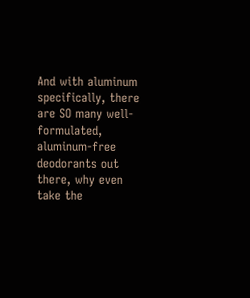And with aluminum specifically, there are SO many well-formulated, aluminum-free deodorants out there, why even take the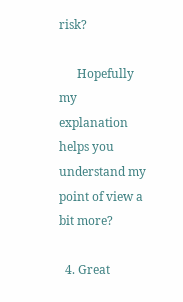risk?

      Hopefully my explanation helps you understand my point of view a bit more?

  4. Great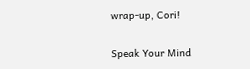wrap-up, Cori!

Speak Your Mind